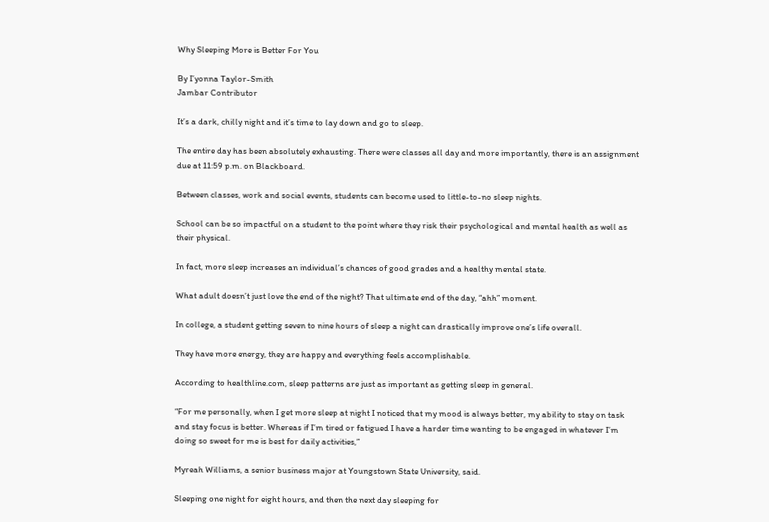Why Sleeping More is Better For You

By I’yonna Taylor-Smith
Jambar Contributor

It’s a dark, chilly night and it’s time to lay down and go to sleep.

The entire day has been absolutely exhausting. There were classes all day and more importantly, there is an assignment due at 11:59 p.m. on Blackboard.

Between classes, work and social events, students can become used to little-to-no sleep nights.

School can be so impactful on a student to the point where they risk their psychological and mental health as well as their physical.

In fact, more sleep increases an individual’s chances of good grades and a healthy mental state.

What adult doesn’t just love the end of the night? That ultimate end of the day, “ahh” moment.

In college, a student getting seven to nine hours of sleep a night can drastically improve one’s life overall.

They have more energy, they are happy and everything feels accomplishable.

According to healthline.com, sleep patterns are just as important as getting sleep in general.

“For me personally, when I get more sleep at night I noticed that my mood is always better, my ability to stay on task and stay focus is better. Whereas if I’m tired or fatigued I have a harder time wanting to be engaged in whatever I’m doing so sweet for me is best for daily activities,”

Myreah Williams, a senior business major at Youngstown State University, said.

Sleeping one night for eight hours, and then the next day sleeping for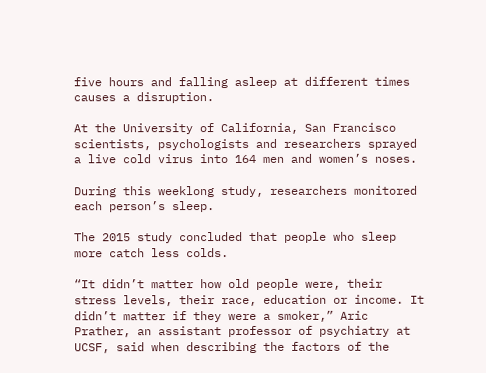five hours and falling asleep at different times causes a disruption.

At the University of California, San Francisco scientists, psychologists and researchers sprayed a live cold virus into 164 men and women’s noses.

During this weeklong study, researchers monitored each person’s sleep.

The 2015 study concluded that people who sleep more catch less colds.

“It didn’t matter how old people were, their stress levels, their race, education or income. It didn’t matter if they were a smoker,” Aric Prather, an assistant professor of psychiatry at UCSF, said when describing the factors of the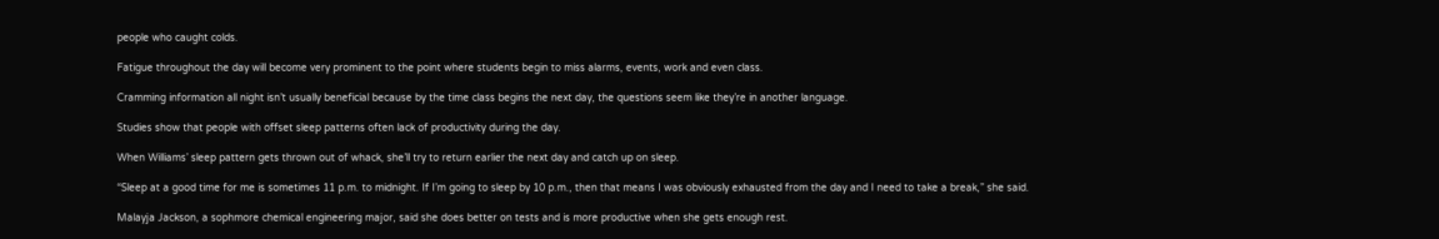people who caught colds.

Fatigue throughout the day will become very prominent to the point where students begin to miss alarms, events, work and even class.

Cramming information all night isn’t usually beneficial because by the time class begins the next day, the questions seem like they’re in another language.

Studies show that people with offset sleep patterns often lack of productivity during the day.

When Williams’ sleep pattern gets thrown out of whack, she’ll try to return earlier the next day and catch up on sleep.

“Sleep at a good time for me is sometimes 11 p.m. to midnight. If I’m going to sleep by 10 p.m., then that means I was obviously exhausted from the day and I need to take a break,” she said.

Malayja Jackson, a sophmore chemical engineering major, said she does better on tests and is more productive when she gets enough rest.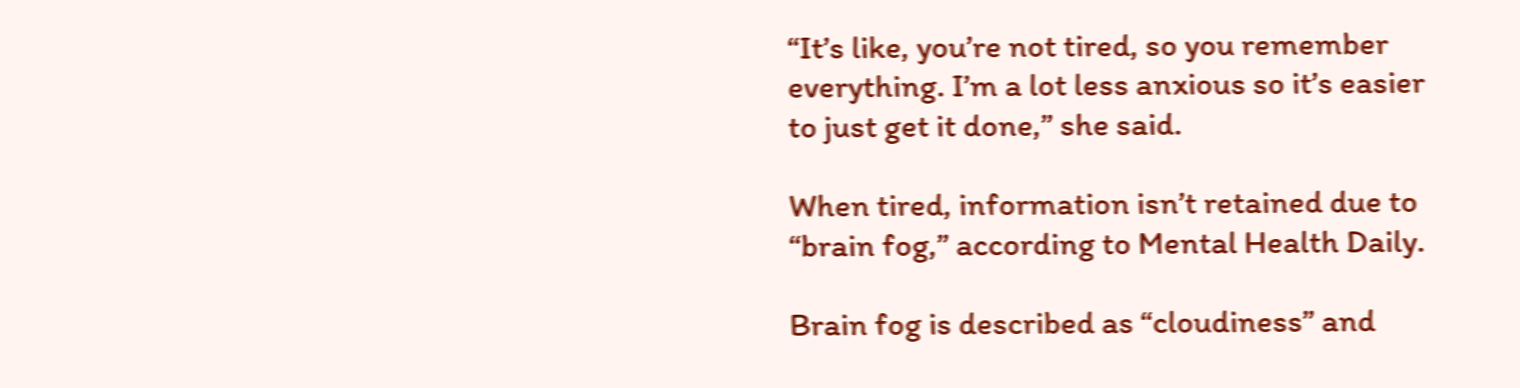“It’s like, you’re not tired, so you remember everything. I’m a lot less anxious so it’s easier to just get it done,” she said.

When tired, information isn’t retained due to “brain fog,” according to Mental Health Daily.

Brain fog is described as “cloudiness” and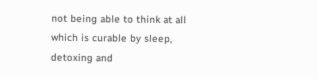not being able to think at all which is curable by sleep, detoxing and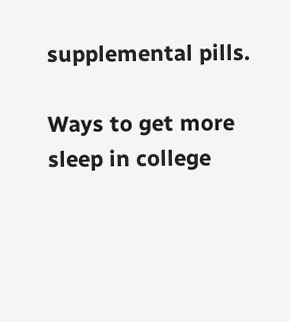supplemental pills.

Ways to get more sleep in college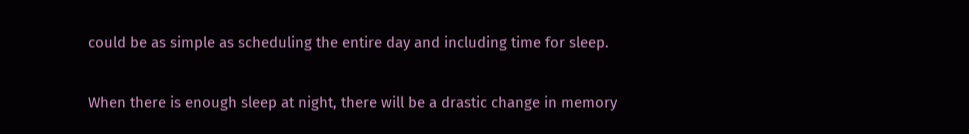could be as simple as scheduling the entire day and including time for sleep.

When there is enough sleep at night, there will be a drastic change in memory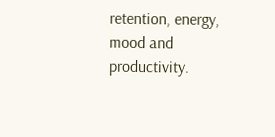retention, energy, mood and productivity.